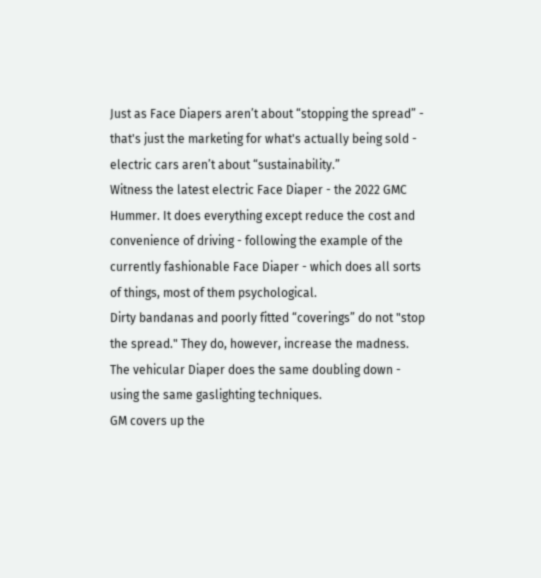Just as Face Diapers aren’t about “stopping the spread” - that's just the marketing for what's actually being sold - electric cars aren’t about “sustainability.”
Witness the latest electric Face Diaper - the 2022 GMC Hummer. It does everything except reduce the cost and convenience of driving - following the example of the currently fashionable Face Diaper - which does all sorts of things, most of them psychological.
Dirty bandanas and poorly fitted “coverings” do not "stop the spread." They do, however, increase the madness.
The vehicular Diaper does the same doubling down - using the same gaslighting techniques.
GM covers up the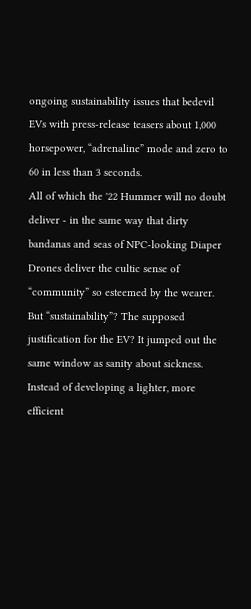ongoing sustainability issues that bedevil EVs with press-release teasers about 1,000 horsepower, “adrenaline” mode and zero to 60 in less than 3 seconds.
All of which the '22 Hummer will no doubt deliver - in the same way that dirty bandanas and seas of NPC-looking Diaper Drones deliver the cultic sense of “community” so esteemed by the wearer.
But “sustainability”? The supposed justification for the EV? It jumped out the same window as sanity about sickness.
Instead of developing a lighter, more efficient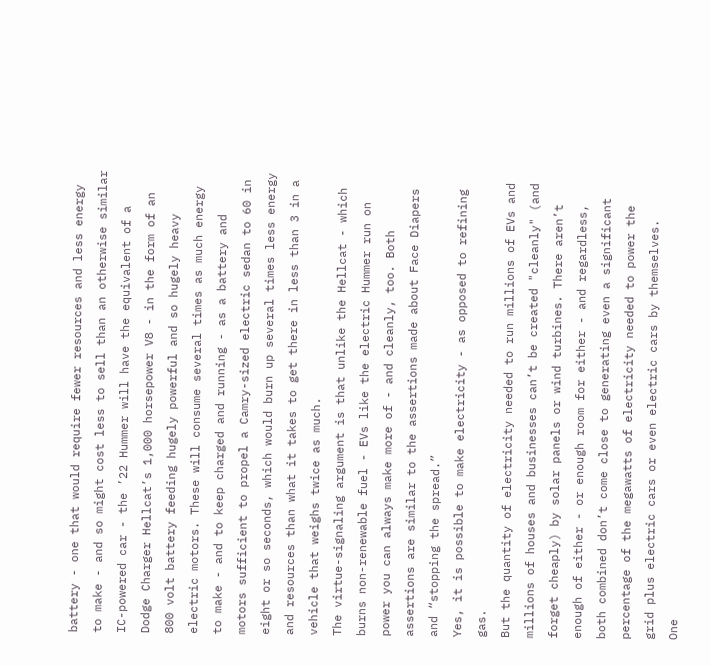battery - one that would require fewer resources and less energy to make - and so might cost less to sell than an otherwise similar IC-powered car - the ’22 Hummer will have the equivalent of a Dodge Charger Hellcat’s 1,000 horsepower V8 - in the form of an 800 volt battery feeding hugely powerful and so hugely heavy electric motors. These will consume several times as much energy to make - and to keep charged and running - as a battery and motors sufficient to propel a Camry-sized electric sedan to 60 in eight or so seconds, which would burn up several times less energy and resources than what it takes to get there in less than 3 in a vehicle that weighs twice as much.
The virtue-signaling argument is that unlike the Hellcat - which burns non-renewable fuel - EVs like the electric Hummer run on power you can always make more of - and cleanly, too. Both assertions are similar to the assertions made about Face Diapers and “stopping the spread.”
Yes, it is possible to make electricity - as opposed to refining gas.
But the quantity of electricity needed to run millions of EVs and millions of houses and businesses can’t be created "cleanly" (and forget cheaply) by solar panels or wind turbines. There aren’t enough of either - or enough room for either - and regardless, both combined don’t come close to generating even a significant percentage of the megawatts of electricity needed to power the grid plus electric cars or even electric cars by themselves.
One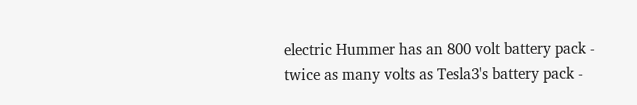electric Hummer has an 800 volt battery pack - twice as many volts as Tesla3's battery pack -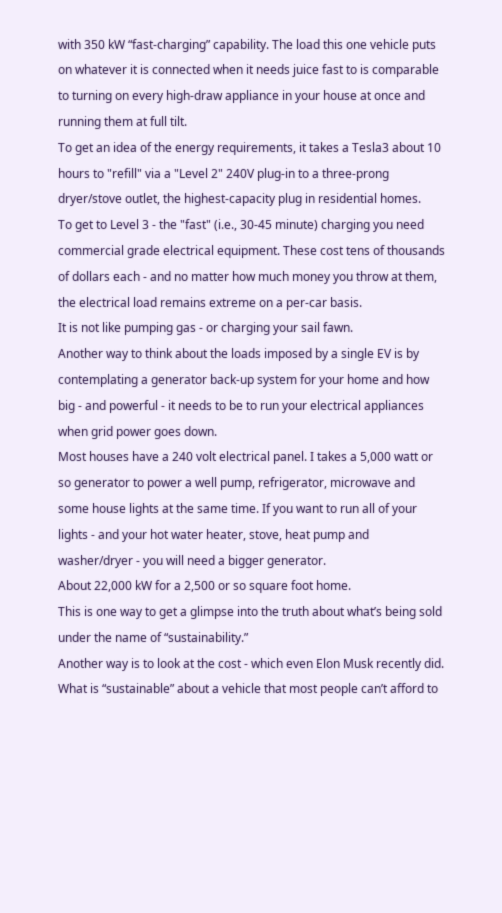with 350 kW “fast-charging” capability. The load this one vehicle puts on whatever it is connected when it needs juice fast to is comparable to turning on every high-draw appliance in your house at once and running them at full tilt.
To get an idea of the energy requirements, it takes a Tesla3 about 10 hours to "refill" via a "Level 2" 240V plug-in to a three-prong dryer/stove outlet, the highest-capacity plug in residential homes.
To get to Level 3 - the "fast" (i.e., 30-45 minute) charging you need commercial grade electrical equipment. These cost tens of thousands of dollars each - and no matter how much money you throw at them, the electrical load remains extreme on a per-car basis.
It is not like pumping gas - or charging your sail fawn.
Another way to think about the loads imposed by a single EV is by contemplating a generator back-up system for your home and how big - and powerful - it needs to be to run your electrical appliances when grid power goes down.
Most houses have a 240 volt electrical panel. I takes a 5,000 watt or so generator to power a well pump, refrigerator, microwave and some house lights at the same time. If you want to run all of your lights - and your hot water heater, stove, heat pump and washer/dryer - you will need a bigger generator.
About 22,000 kW for a 2,500 or so square foot home.
This is one way to get a glimpse into the truth about what’s being sold under the name of “sustainability.”
Another way is to look at the cost - which even Elon Musk recently did. What is “sustainable” about a vehicle that most people can’t afford to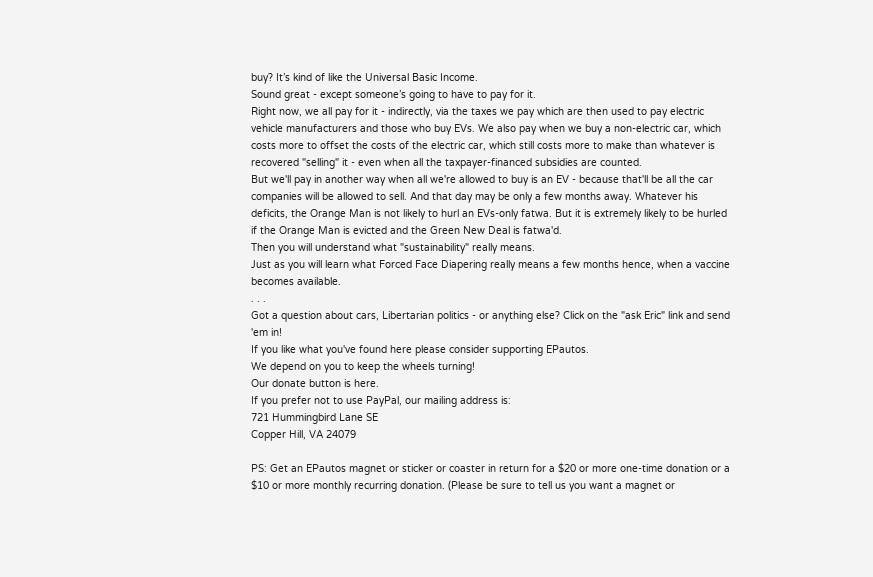buy? It’s kind of like the Universal Basic Income.
Sound great - except someone’s going to have to pay for it.
Right now, we all pay for it - indirectly, via the taxes we pay which are then used to pay electric vehicle manufacturers and those who buy EVs. We also pay when we buy a non-electric car, which costs more to offset the costs of the electric car, which still costs more to make than whatever is recovered "selling" it - even when all the taxpayer-financed subsidies are counted.
But we'll pay in another way when all we're allowed to buy is an EV - because that'll be all the car companies will be allowed to sell. And that day may be only a few months away. Whatever his deficits, the Orange Man is not likely to hurl an EVs-only fatwa. But it is extremely likely to be hurled if the Orange Man is evicted and the Green New Deal is fatwa'd.
Then you will understand what "sustainability" really means.
Just as you will learn what Forced Face Diapering really means a few months hence, when a vaccine becomes available.
. . .
Got a question about cars, Libertarian politics - or anything else? Click on the "ask Eric" link and send 'em in!
If you like what you've found here please consider supporting EPautos.
We depend on you to keep the wheels turning!
Our donate button is here.
If you prefer not to use PayPal, our mailing address is:
721 Hummingbird Lane SE
Copper Hill, VA 24079

PS: Get an EPautos magnet or sticker or coaster in return for a $20 or more one-time donation or a $10 or more monthly recurring donation. (Please be sure to tell us you want a magnet or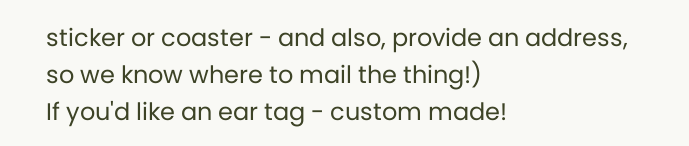sticker or coaster - and also, provide an address, so we know where to mail the thing!)
If you'd like an ear tag - custom made!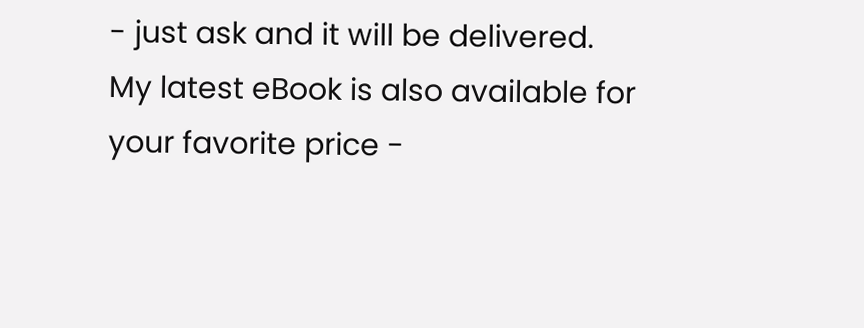- just ask and it will be delivered.
My latest eBook is also available for your favorite price -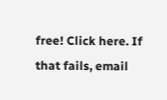free! Click here. If that fails, email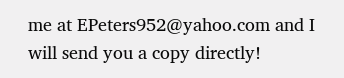me at EPeters952@yahoo.com and I will send you a copy directly!